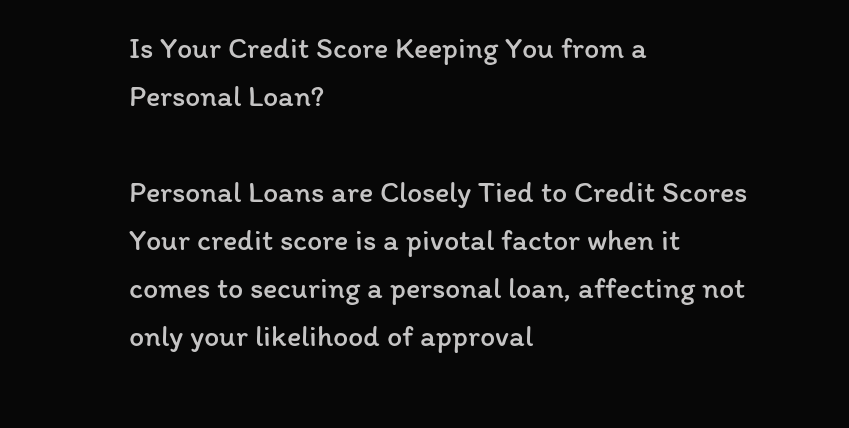Is Your Credit Score Keeping You from a Personal Loan?

Personal Loans are Closely Tied to Credit Scores
Your credit score is a pivotal factor when it comes to securing a personal loan, affecting not only your likelihood of approval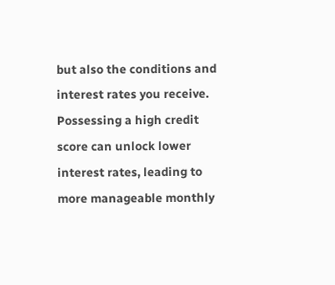but also the conditions and interest rates you receive.
Possessing a high credit score can unlock lower interest rates, leading to more manageable monthly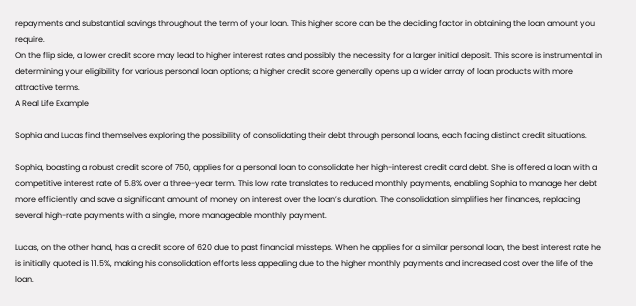repayments and substantial savings throughout the term of your loan. This higher score can be the deciding factor in obtaining the loan amount you require.
On the flip side, a lower credit score may lead to higher interest rates and possibly the necessity for a larger initial deposit. This score is instrumental in determining your eligibility for various personal loan options; a higher credit score generally opens up a wider array of loan products with more attractive terms.
A Real Life Example

Sophia and Lucas find themselves exploring the possibility of consolidating their debt through personal loans, each facing distinct credit situations.

Sophia, boasting a robust credit score of 750, applies for a personal loan to consolidate her high-interest credit card debt. She is offered a loan with a competitive interest rate of 5.8% over a three-year term. This low rate translates to reduced monthly payments, enabling Sophia to manage her debt more efficiently and save a significant amount of money on interest over the loan’s duration. The consolidation simplifies her finances, replacing several high-rate payments with a single, more manageable monthly payment.

Lucas, on the other hand, has a credit score of 620 due to past financial missteps. When he applies for a similar personal loan, the best interest rate he is initially quoted is 11.5%, making his consolidation efforts less appealing due to the higher monthly payments and increased cost over the life of the loan.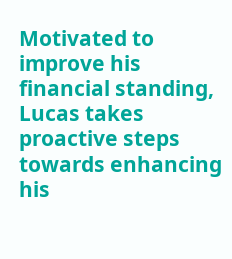Motivated to improve his financial standing, Lucas takes proactive steps towards enhancing his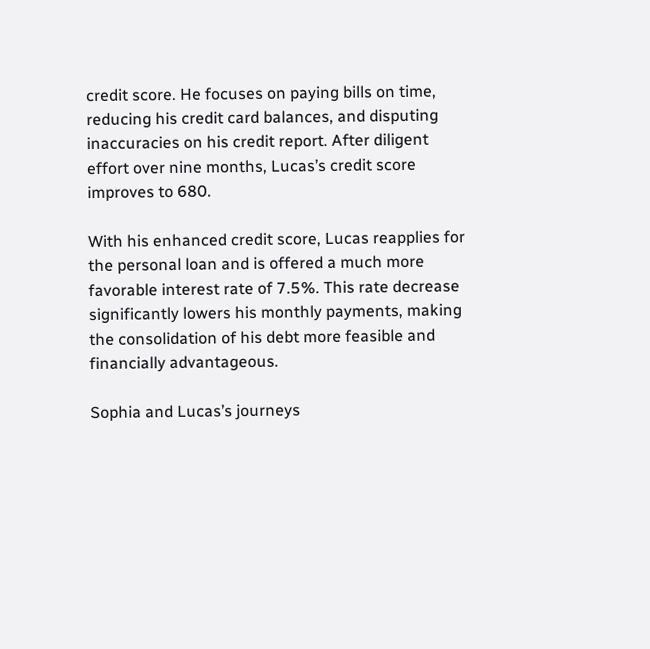credit score. He focuses on paying bills on time, reducing his credit card balances, and disputing inaccuracies on his credit report. After diligent effort over nine months, Lucas’s credit score improves to 680.

With his enhanced credit score, Lucas reapplies for the personal loan and is offered a much more favorable interest rate of 7.5%. This rate decrease significantly lowers his monthly payments, making the consolidation of his debt more feasible and financially advantageous.

Sophia and Lucas’s journeys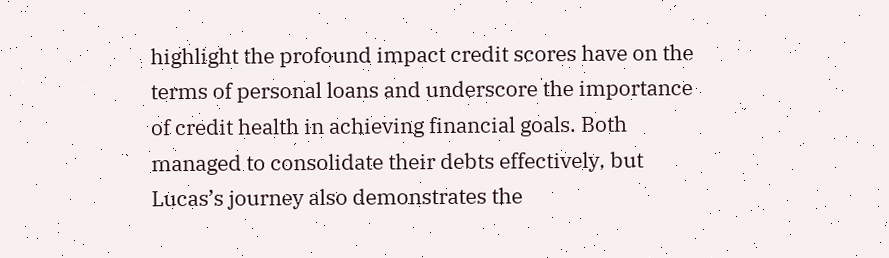highlight the profound impact credit scores have on the terms of personal loans and underscore the importance of credit health in achieving financial goals. Both managed to consolidate their debts effectively, but Lucas’s journey also demonstrates the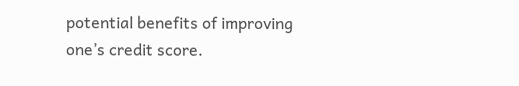potential benefits of improving one’s credit score.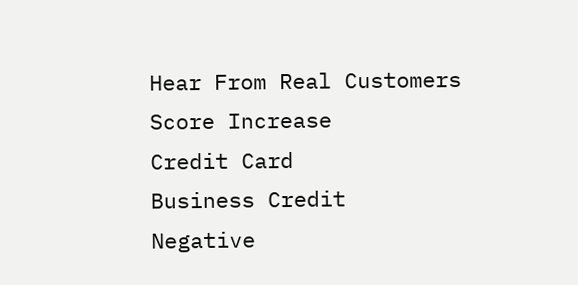Hear From Real Customers
Score Increase
Credit Card
Business Credit
Negative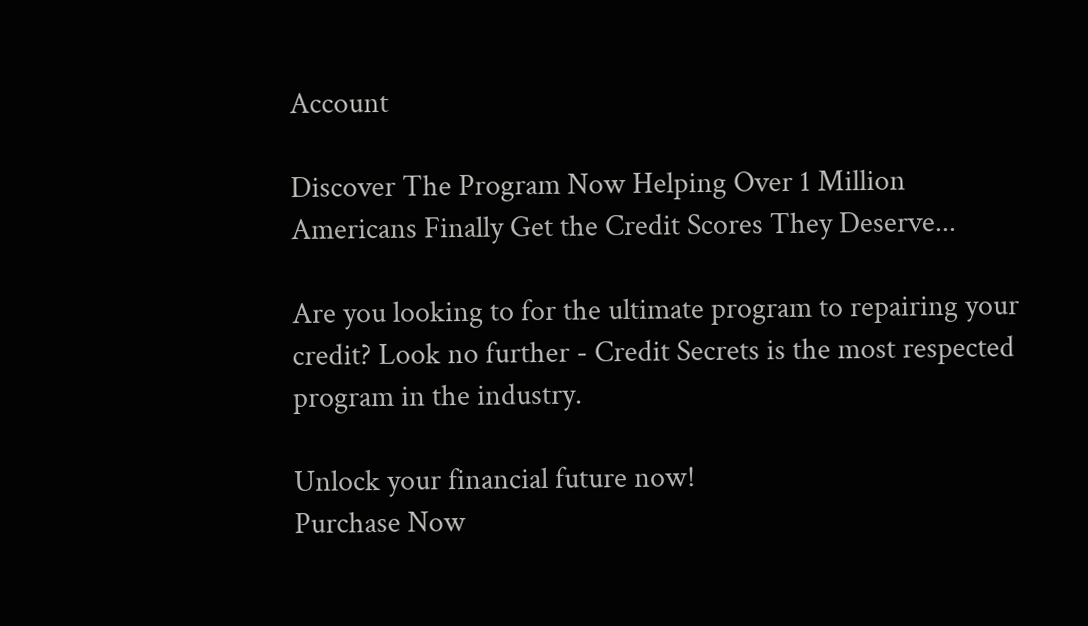Account

Discover The Program Now Helping Over 1 Million Americans Finally Get the Credit Scores They Deserve...

Are you looking to for the ultimate program to repairing your credit? Look no further - Credit Secrets is the most respected program in the industry.

Unlock your financial future now!
Purchase Now